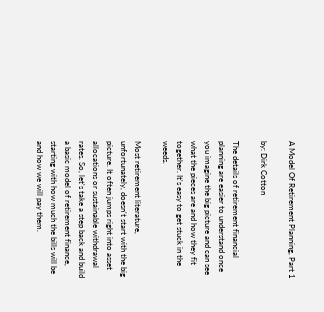A Model Of Retirement Planning, Part 1

by: Dirk Cotton

The details of retirement financial planning are easier to understand once you imagine the big picture and can see what the pieces are and how they fit together. It's easy to get stuck in the weeds.

Most retirement literature, unfortunately, doesn't start with the big picture. It often jumps right into asset allocations or sustainable withdrawal rates. So, let's take a step back and build a basic model of retirement finance, starting with how much the bills will be and how we will pay them.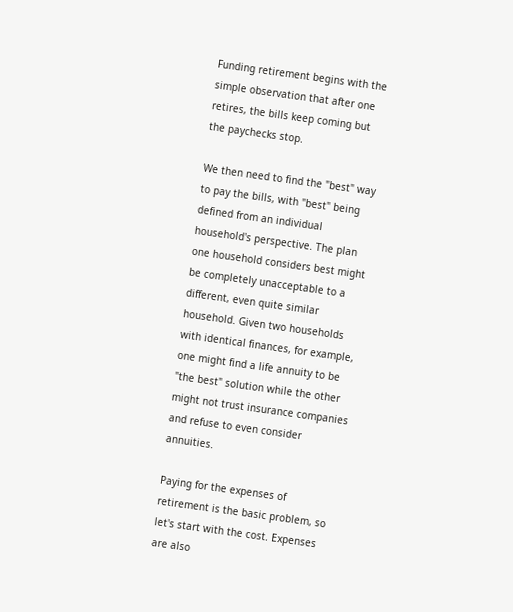Funding retirement begins with the simple observation that after one retires, the bills keep coming but the paychecks stop.

We then need to find the "best" way to pay the bills, with "best" being defined from an individual household's perspective. The plan one household considers best might be completely unacceptable to a different, even quite similar household. Given two households with identical finances, for example, one might find a life annuity to be "the best" solution while the other might not trust insurance companies and refuse to even consider annuities.

Paying for the expenses of retirement is the basic problem, so let's start with the cost. Expenses are also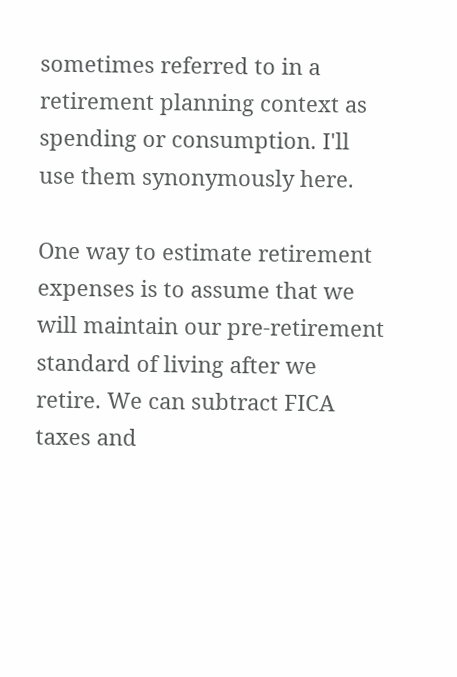sometimes referred to in a retirement planning context as spending or consumption. I'll use them synonymously here.

One way to estimate retirement expenses is to assume that we will maintain our pre-retirement standard of living after we retire. We can subtract FICA taxes and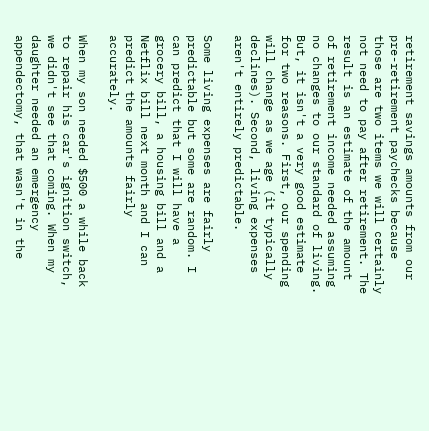retirement savings amounts from our pre-retirement paychecks because those are two items we will certainly not need to pay after retirement. The result is an estimate of the amount of retirement income needed assuming no changes to our standard of living. But, it isn't a very good estimate for two reasons. First, our spending will change as we age (it typically declines). Second, living expenses aren't entirely predictable.

Some living expenses are fairly predictable but some are random. I can predict that I will have a grocery bill, a housing bill and a Netflix bill next month and I can predict the amounts fairly accurately.

When my son needed $500 a while back to repair his car's ignition switch, we didn't see that coming. When my daughter needed an emergency appendectomy, that wasn't in the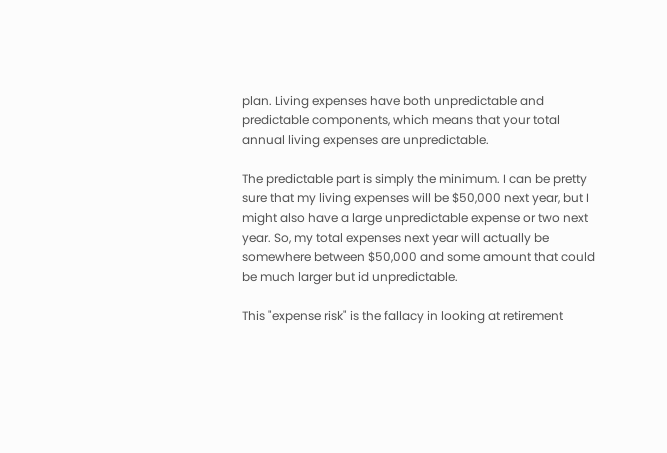plan. Living expenses have both unpredictable and predictable components, which means that your total annual living expenses are unpredictable.

The predictable part is simply the minimum. I can be pretty sure that my living expenses will be $50,000 next year, but I might also have a large unpredictable expense or two next year. So, my total expenses next year will actually be somewhere between $50,000 and some amount that could be much larger but id unpredictable.

This "expense risk" is the fallacy in looking at retirement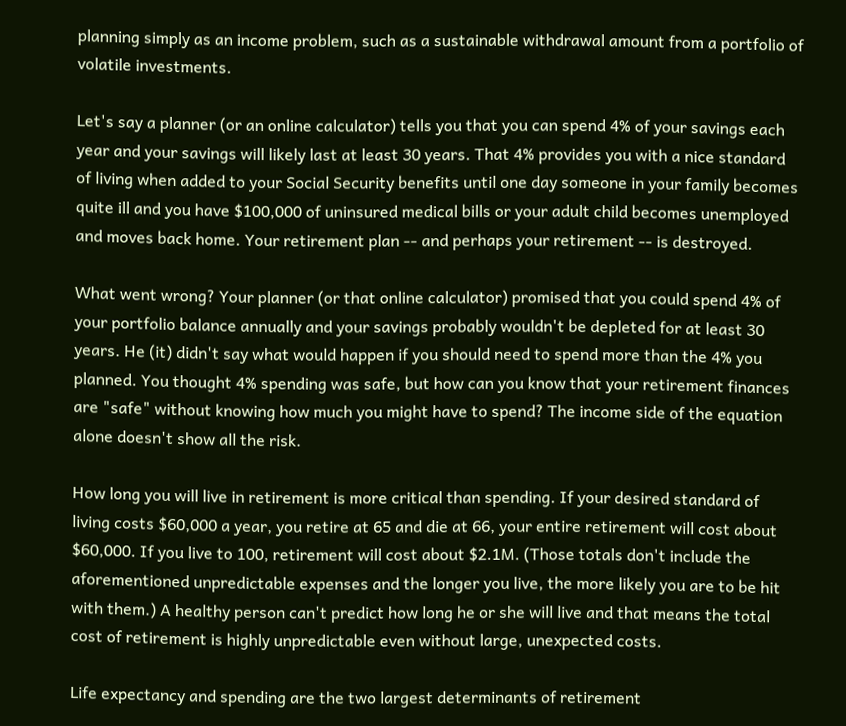planning simply as an income problem, such as a sustainable withdrawal amount from a portfolio of volatile investments.

Let's say a planner (or an online calculator) tells you that you can spend 4% of your savings each year and your savings will likely last at least 30 years. That 4% provides you with a nice standard of living when added to your Social Security benefits until one day someone in your family becomes quite ill and you have $100,000 of uninsured medical bills or your adult child becomes unemployed and moves back home. Your retirement plan -- and perhaps your retirement -- is destroyed.

What went wrong? Your planner (or that online calculator) promised that you could spend 4% of your portfolio balance annually and your savings probably wouldn't be depleted for at least 30 years. He (it) didn't say what would happen if you should need to spend more than the 4% you planned. You thought 4% spending was safe, but how can you know that your retirement finances are "safe" without knowing how much you might have to spend? The income side of the equation alone doesn't show all the risk.

How long you will live in retirement is more critical than spending. If your desired standard of living costs $60,000 a year, you retire at 65 and die at 66, your entire retirement will cost about $60,000. If you live to 100, retirement will cost about $2.1M. (Those totals don't include the aforementioned unpredictable expenses and the longer you live, the more likely you are to be hit with them.) A healthy person can't predict how long he or she will live and that means the total cost of retirement is highly unpredictable even without large, unexpected costs.

Life expectancy and spending are the two largest determinants of retirement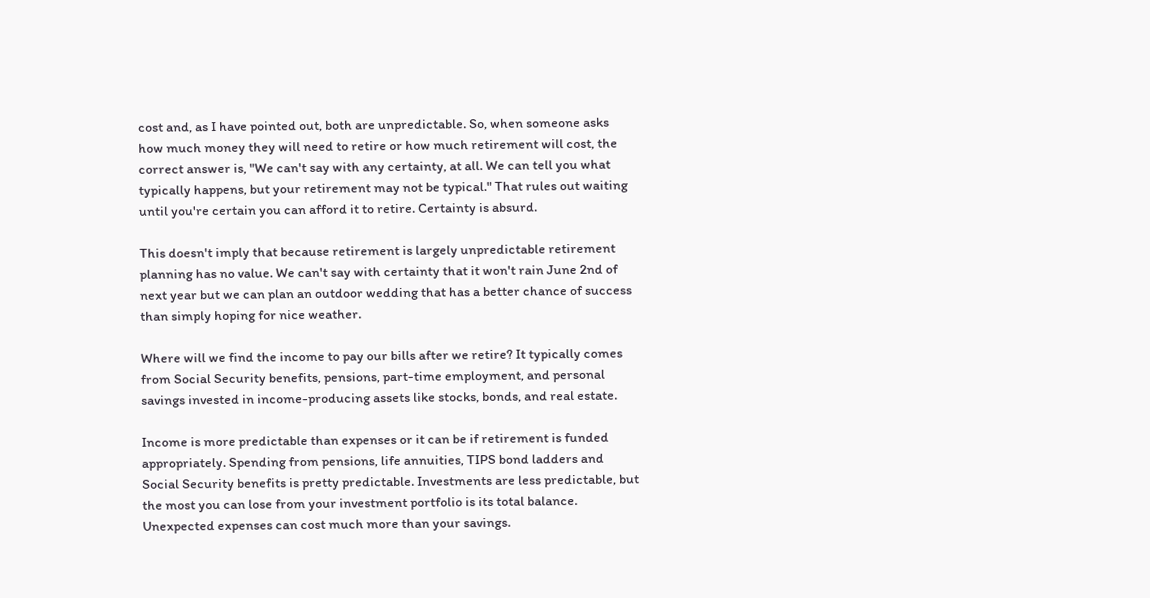cost and, as I have pointed out, both are unpredictable. So, when someone asks how much money they will need to retire or how much retirement will cost, the correct answer is, "We can't say with any certainty, at all. We can tell you what typically happens, but your retirement may not be typical." That rules out waiting until you're certain you can afford it to retire. Certainty is absurd.

This doesn't imply that because retirement is largely unpredictable retirement planning has no value. We can't say with certainty that it won't rain June 2nd of next year but we can plan an outdoor wedding that has a better chance of success than simply hoping for nice weather.

Where will we find the income to pay our bills after we retire? It typically comes from Social Security benefits, pensions, part-time employment, and personal savings invested in income-producing assets like stocks, bonds, and real estate.

Income is more predictable than expenses or it can be if retirement is funded appropriately. Spending from pensions, life annuities, TIPS bond ladders and Social Security benefits is pretty predictable. Investments are less predictable, but the most you can lose from your investment portfolio is its total balance. Unexpected expenses can cost much more than your savings.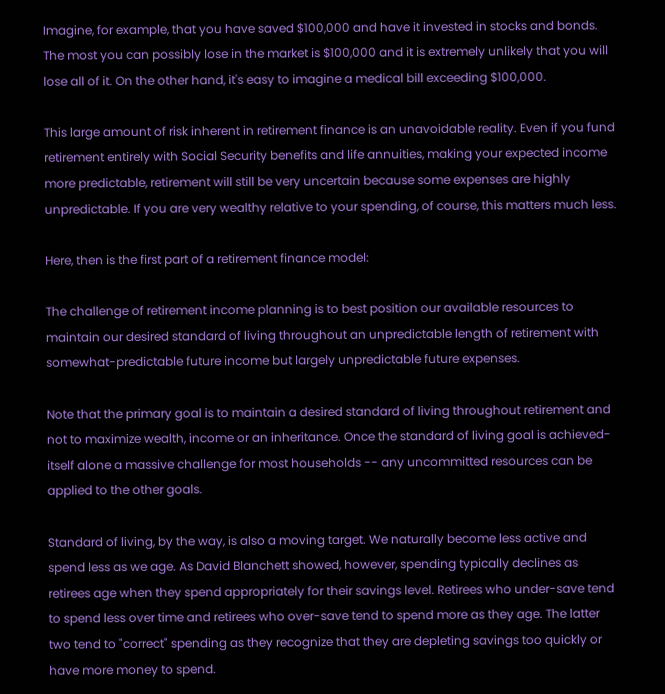Imagine, for example, that you have saved $100,000 and have it invested in stocks and bonds. The most you can possibly lose in the market is $100,000 and it is extremely unlikely that you will lose all of it. On the other hand, it's easy to imagine a medical bill exceeding $100,000.

This large amount of risk inherent in retirement finance is an unavoidable reality. Even if you fund retirement entirely with Social Security benefits and life annuities, making your expected income more predictable, retirement will still be very uncertain because some expenses are highly unpredictable. If you are very wealthy relative to your spending, of course, this matters much less.

Here, then is the first part of a retirement finance model:

The challenge of retirement income planning is to best position our available resources to maintain our desired standard of living throughout an unpredictable length of retirement with somewhat-predictable future income but largely unpredictable future expenses.

Note that the primary goal is to maintain a desired standard of living throughout retirement and not to maximize wealth, income or an inheritance. Once the standard of living goal is achieved- itself alone a massive challenge for most households -- any uncommitted resources can be applied to the other goals.

Standard of living, by the way, is also a moving target. We naturally become less active and spend less as we age. As David Blanchett showed, however, spending typically declines as retirees age when they spend appropriately for their savings level. Retirees who under-save tend to spend less over time and retirees who over-save tend to spend more as they age. The latter two tend to "correct" spending as they recognize that they are depleting savings too quickly or have more money to spend.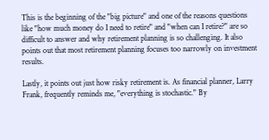This is the beginning of the "big picture" and one of the reasons questions like "how much money do I need to retire" and "when can I retire?" are so difficult to answer and why retirement planning is so challenging. It also points out that most retirement planning focuses too narrowly on investment results.

Lastly, it points out just how risky retirement is. As financial planner, Larry Frank, frequently reminds me, "everything is stochastic." By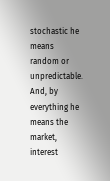stochastic he means random or unpredictable. And, by everything he means the market, interest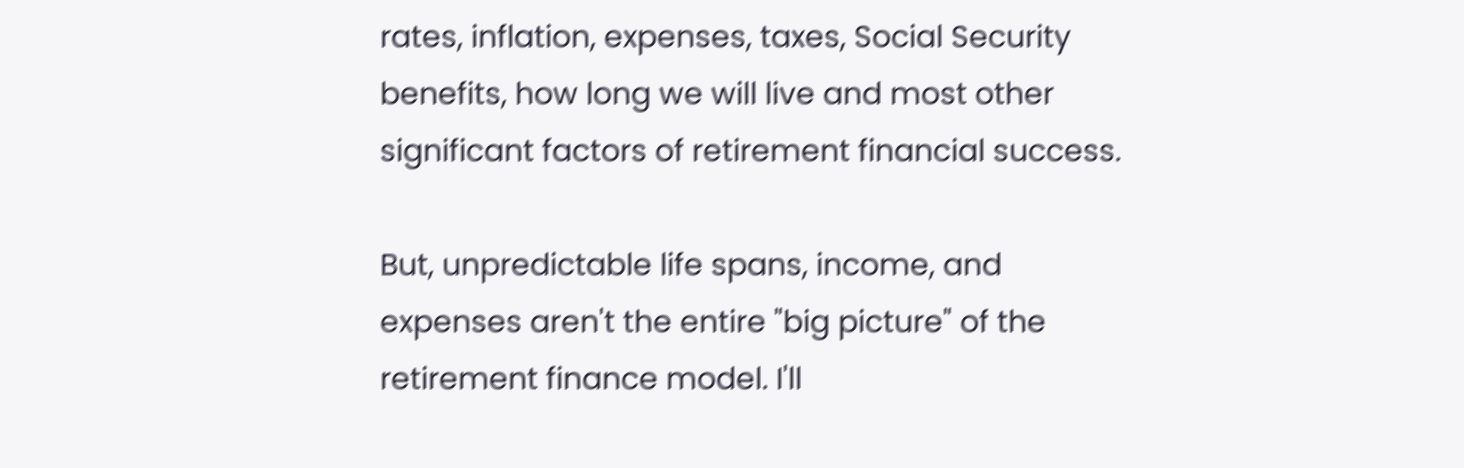rates, inflation, expenses, taxes, Social Security benefits, how long we will live and most other significant factors of retirement financial success.

But, unpredictable life spans, income, and expenses aren't the entire "big picture" of the retirement finance model. I'll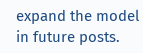expand the model in future posts.